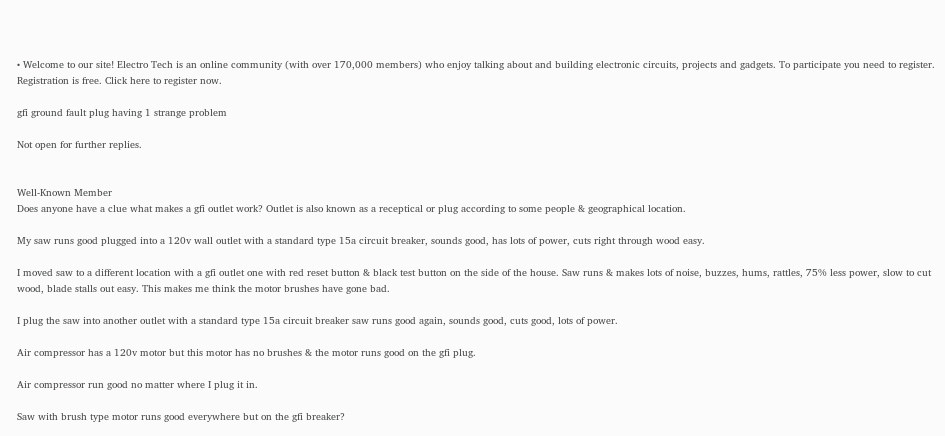• Welcome to our site! Electro Tech is an online community (with over 170,000 members) who enjoy talking about and building electronic circuits, projects and gadgets. To participate you need to register. Registration is free. Click here to register now.

gfi ground fault plug having 1 strange problem

Not open for further replies.


Well-Known Member
Does anyone have a clue what makes a gfi outlet work? Outlet is also known as a receptical or plug according to some people & geographical location.

My saw runs good plugged into a 120v wall outlet with a standard type 15a circuit breaker, sounds good, has lots of power, cuts right through wood easy.

I moved saw to a different location with a gfi outlet one with red reset button & black test button on the side of the house. Saw runs & makes lots of noise, buzzes, hums, rattles, 75% less power, slow to cut wood, blade stalls out easy. This makes me think the motor brushes have gone bad.

I plug the saw into another outlet with a standard type 15a circuit breaker saw runs good again, sounds good, cuts good, lots of power.

Air compressor has a 120v motor but this motor has no brushes & the motor runs good on the gfi plug.

Air compressor run good no matter where I plug it in.

Saw with brush type motor runs good everywhere but on the gfi breaker?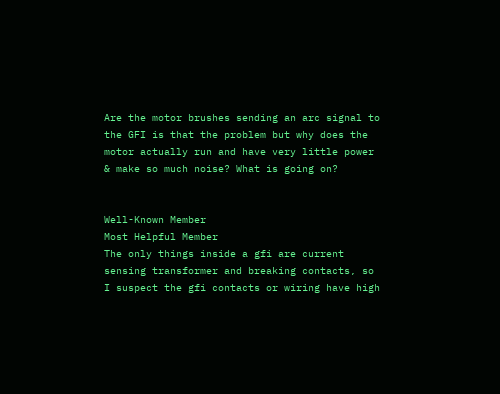Are the motor brushes sending an arc signal to the GFI is that the problem but why does the motor actually run and have very little power & make so much noise? What is going on?


Well-Known Member
Most Helpful Member
The only things inside a gfi are current sensing transformer and breaking contacts, so I suspect the gfi contacts or wiring have high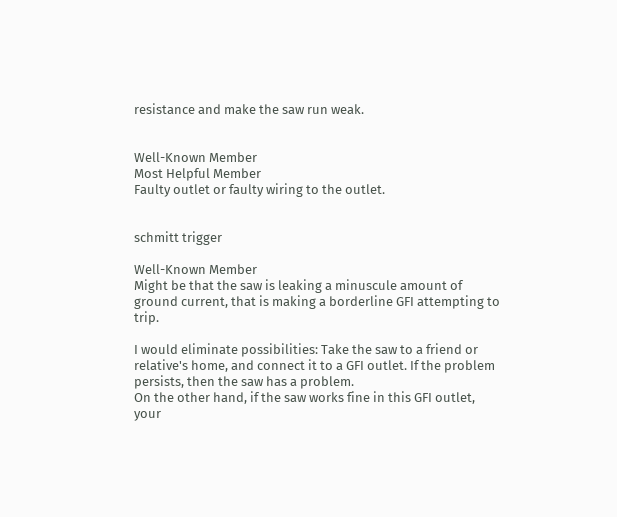resistance and make the saw run weak.


Well-Known Member
Most Helpful Member
Faulty outlet or faulty wiring to the outlet.


schmitt trigger

Well-Known Member
Might be that the saw is leaking a minuscule amount of ground current, that is making a borderline GFI attempting to trip.

I would eliminate possibilities: Take the saw to a friend or relative's home, and connect it to a GFI outlet. If the problem persists, then the saw has a problem.
On the other hand, if the saw works fine in this GFI outlet, your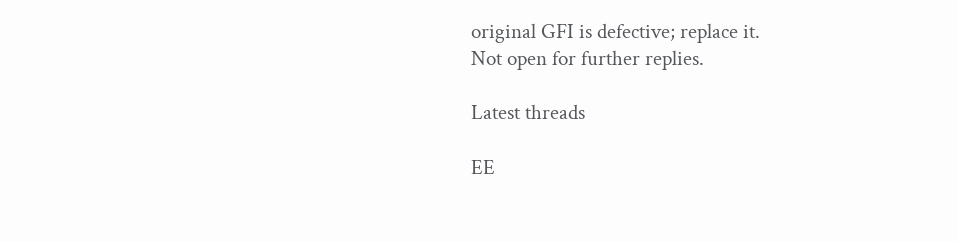original GFI is defective; replace it.
Not open for further replies.

Latest threads

EE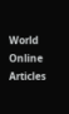World Online Articles